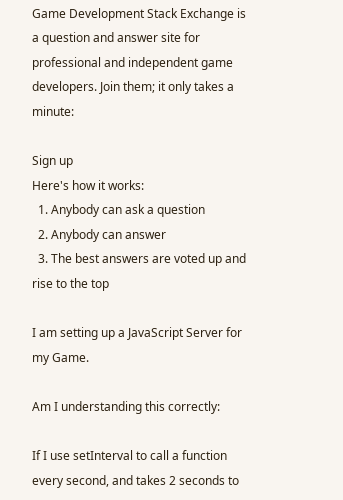Game Development Stack Exchange is a question and answer site for professional and independent game developers. Join them; it only takes a minute:

Sign up
Here's how it works:
  1. Anybody can ask a question
  2. Anybody can answer
  3. The best answers are voted up and rise to the top

I am setting up a JavaScript Server for my Game.

Am I understanding this correctly:

If I use setInterval to call a function every second, and takes 2 seconds to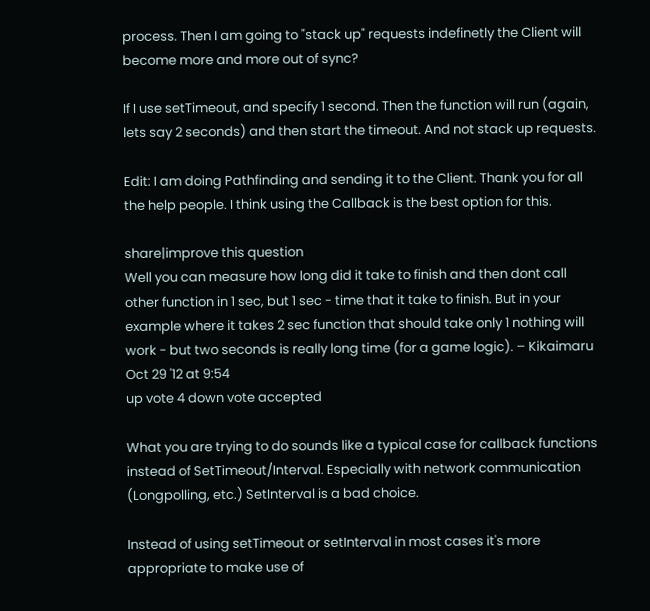process. Then I am going to "stack up" requests indefinetly the Client will become more and more out of sync?

If I use setTimeout, and specify 1 second. Then the function will run (again, lets say 2 seconds) and then start the timeout. And not stack up requests.

Edit: I am doing Pathfinding and sending it to the Client. Thank you for all the help people. I think using the Callback is the best option for this.

share|improve this question
Well you can measure how long did it take to finish and then dont call other function in 1 sec, but 1 sec - time that it take to finish. But in your example where it takes 2 sec function that should take only 1 nothing will work - but two seconds is really long time (for a game logic). – Kikaimaru Oct 29 '12 at 9:54
up vote 4 down vote accepted

What you are trying to do sounds like a typical case for callback functions instead of SetTimeout/Interval. Especially with network communication (Longpolling, etc.) SetInterval is a bad choice.

Instead of using setTimeout or setInterval in most cases it's more appropriate to make use of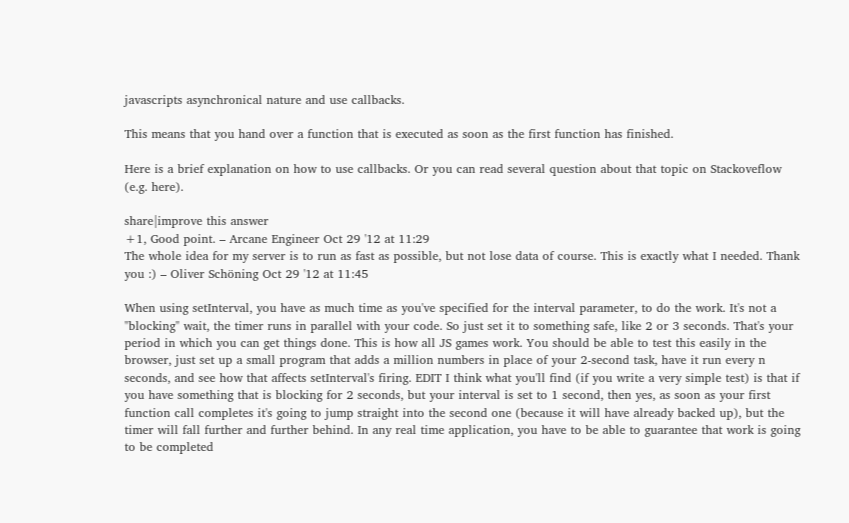javascripts asynchronical nature and use callbacks.

This means that you hand over a function that is executed as soon as the first function has finished.

Here is a brief explanation on how to use callbacks. Or you can read several question about that topic on Stackoveflow (e.g. here).

share|improve this answer
+1, Good point. – Arcane Engineer Oct 29 '12 at 11:29
The whole idea for my server is to run as fast as possible, but not lose data of course. This is exactly what I needed. Thank you :) – Oliver Schöning Oct 29 '12 at 11:45

When using setInterval, you have as much time as you've specified for the interval parameter, to do the work. It's not a "blocking" wait, the timer runs in parallel with your code. So just set it to something safe, like 2 or 3 seconds. That's your period in which you can get things done. This is how all JS games work. You should be able to test this easily in the browser, just set up a small program that adds a million numbers in place of your 2-second task, have it run every n seconds, and see how that affects setInterval's firing. EDIT I think what you'll find (if you write a very simple test) is that if you have something that is blocking for 2 seconds, but your interval is set to 1 second, then yes, as soon as your first function call completes it's going to jump straight into the second one (because it will have already backed up), but the timer will fall further and further behind. In any real time application, you have to be able to guarantee that work is going to be completed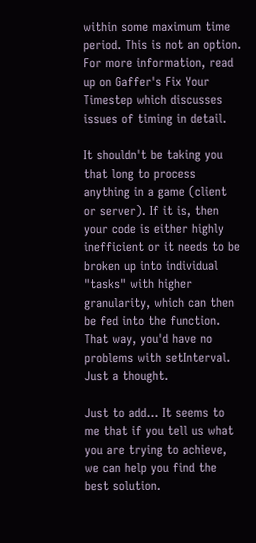within some maximum time period. This is not an option. For more information, read up on Gaffer's Fix Your Timestep which discusses issues of timing in detail.

It shouldn't be taking you that long to process anything in a game (client or server). If it is, then your code is either highly inefficient or it needs to be broken up into individual "tasks" with higher granularity, which can then be fed into the function. That way, you'd have no problems with setInterval. Just a thought.

Just to add... It seems to me that if you tell us what you are trying to achieve, we can help you find the best solution.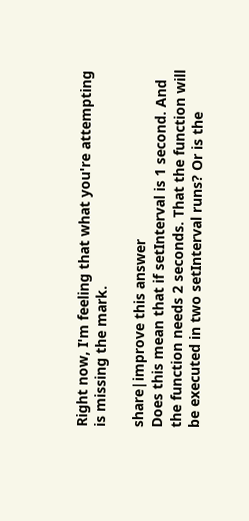Right now, I'm feeling that what you're attempting is missing the mark.

share|improve this answer
Does this mean that if setInterval is 1 second. And the function needs 2 seconds. That the function will be executed in two setInterval runs? Or is the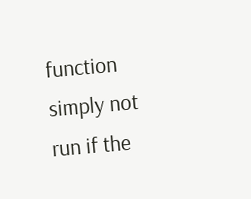function simply not run if the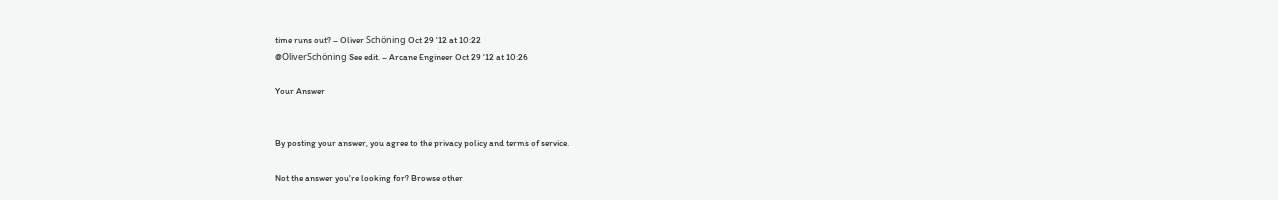time runs out? – Oliver Schöning Oct 29 '12 at 10:22
@OliverSchöning See edit. – Arcane Engineer Oct 29 '12 at 10:26

Your Answer


By posting your answer, you agree to the privacy policy and terms of service.

Not the answer you're looking for? Browse other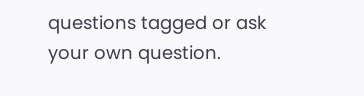questions tagged or ask your own question.